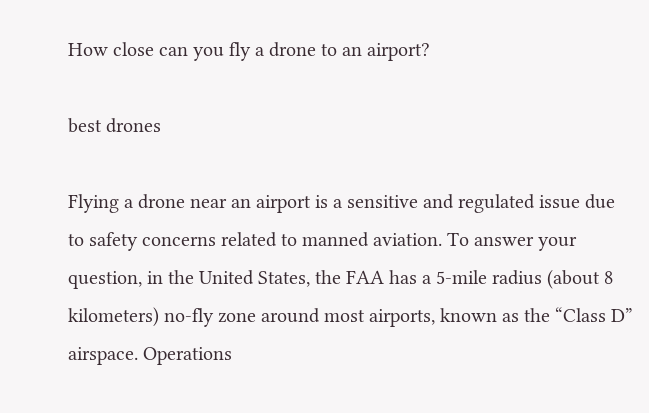How close can you fly a drone to an airport?

best drones

Flying a drone near an airport is a sensitive and regulated issue due to safety concerns related to manned aviation. To answer your question, in the United States, the FAA has a 5-mile radius (about 8 kilometers) no-fly zone around most airports, known as the “Class D” airspace. Operations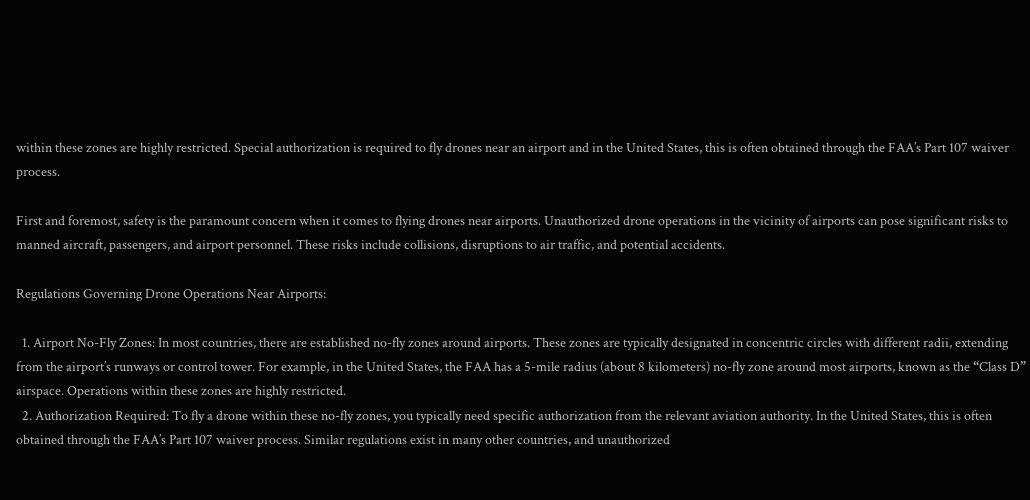within these zones are highly restricted. Special authorization is required to fly drones near an airport and in the United States, this is often obtained through the FAA’s Part 107 waiver process.

First and foremost, safety is the paramount concern when it comes to flying drones near airports. Unauthorized drone operations in the vicinity of airports can pose significant risks to manned aircraft, passengers, and airport personnel. These risks include collisions, disruptions to air traffic, and potential accidents.

Regulations Governing Drone Operations Near Airports:

  1. Airport No-Fly Zones: In most countries, there are established no-fly zones around airports. These zones are typically designated in concentric circles with different radii, extending from the airport’s runways or control tower. For example, in the United States, the FAA has a 5-mile radius (about 8 kilometers) no-fly zone around most airports, known as the “Class D” airspace. Operations within these zones are highly restricted.
  2. Authorization Required: To fly a drone within these no-fly zones, you typically need specific authorization from the relevant aviation authority. In the United States, this is often obtained through the FAA’s Part 107 waiver process. Similar regulations exist in many other countries, and unauthorized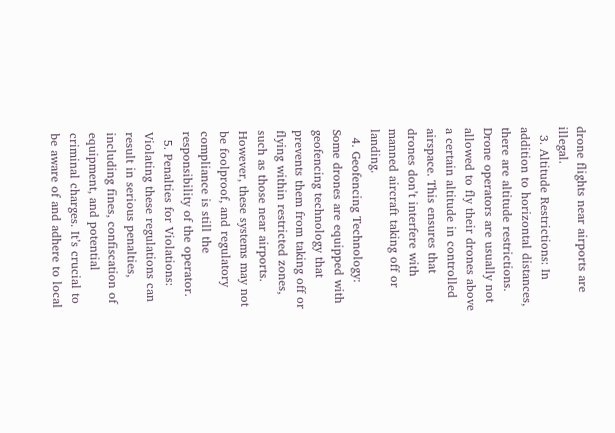drone flights near airports are illegal.
  3. Altitude Restrictions: In addition to horizontal distances, there are altitude restrictions. Drone operators are usually not allowed to fly their drones above a certain altitude in controlled airspace. This ensures that drones don’t interfere with manned aircraft taking off or landing.
  4. Geofencing Technology: Some drones are equipped with geofencing technology that prevents them from taking off or flying within restricted zones, such as those near airports. However, these systems may not be foolproof, and regulatory compliance is still the responsibility of the operator.
  5. Penalties for Violations: Violating these regulations can result in serious penalties, including fines, confiscation of equipment, and potential criminal charges. It’s crucial to be aware of and adhere to local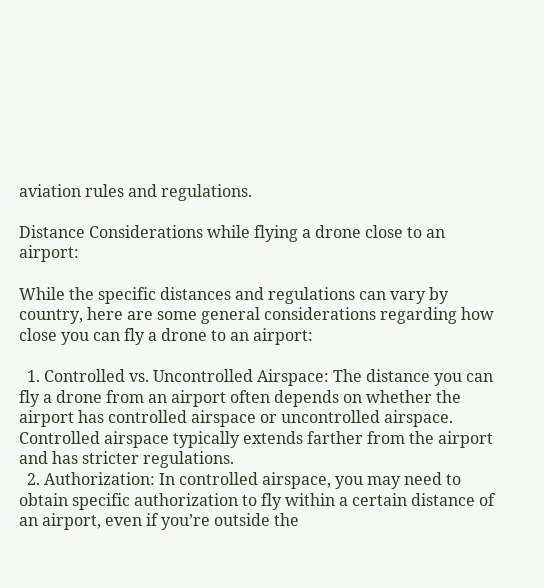aviation rules and regulations.

Distance Considerations while flying a drone close to an airport:

While the specific distances and regulations can vary by country, here are some general considerations regarding how close you can fly a drone to an airport:

  1. Controlled vs. Uncontrolled Airspace: The distance you can fly a drone from an airport often depends on whether the airport has controlled airspace or uncontrolled airspace. Controlled airspace typically extends farther from the airport and has stricter regulations.
  2. Authorization: In controlled airspace, you may need to obtain specific authorization to fly within a certain distance of an airport, even if you’re outside the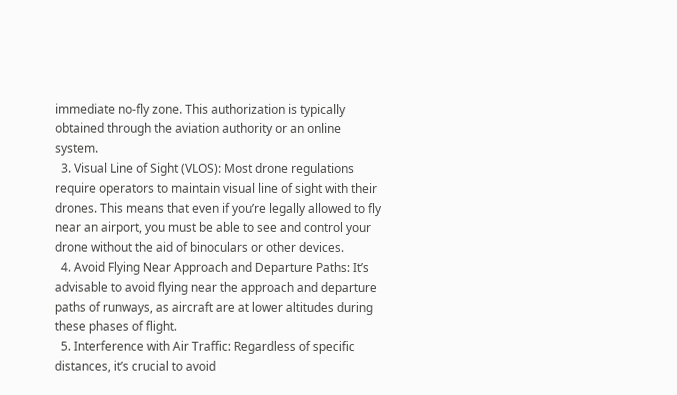immediate no-fly zone. This authorization is typically obtained through the aviation authority or an online system.
  3. Visual Line of Sight (VLOS): Most drone regulations require operators to maintain visual line of sight with their drones. This means that even if you’re legally allowed to fly near an airport, you must be able to see and control your drone without the aid of binoculars or other devices.
  4. Avoid Flying Near Approach and Departure Paths: It’s advisable to avoid flying near the approach and departure paths of runways, as aircraft are at lower altitudes during these phases of flight.
  5. Interference with Air Traffic: Regardless of specific distances, it’s crucial to avoid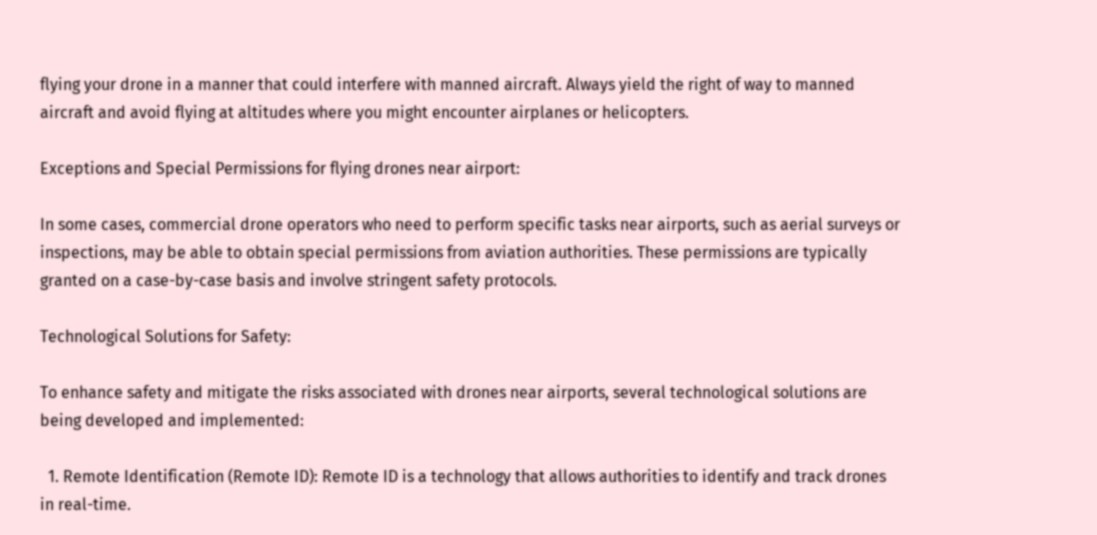flying your drone in a manner that could interfere with manned aircraft. Always yield the right of way to manned aircraft and avoid flying at altitudes where you might encounter airplanes or helicopters.

Exceptions and Special Permissions for flying drones near airport:

In some cases, commercial drone operators who need to perform specific tasks near airports, such as aerial surveys or inspections, may be able to obtain special permissions from aviation authorities. These permissions are typically granted on a case-by-case basis and involve stringent safety protocols.

Technological Solutions for Safety:

To enhance safety and mitigate the risks associated with drones near airports, several technological solutions are being developed and implemented:

  1. Remote Identification (Remote ID): Remote ID is a technology that allows authorities to identify and track drones in real-time.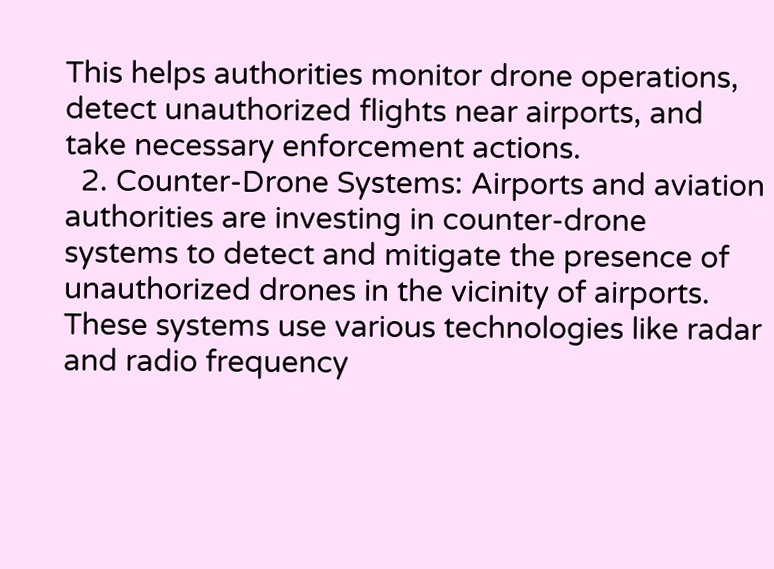This helps authorities monitor drone operations, detect unauthorized flights near airports, and take necessary enforcement actions.
  2. Counter-Drone Systems: Airports and aviation authorities are investing in counter-drone systems to detect and mitigate the presence of unauthorized drones in the vicinity of airports. These systems use various technologies like radar and radio frequency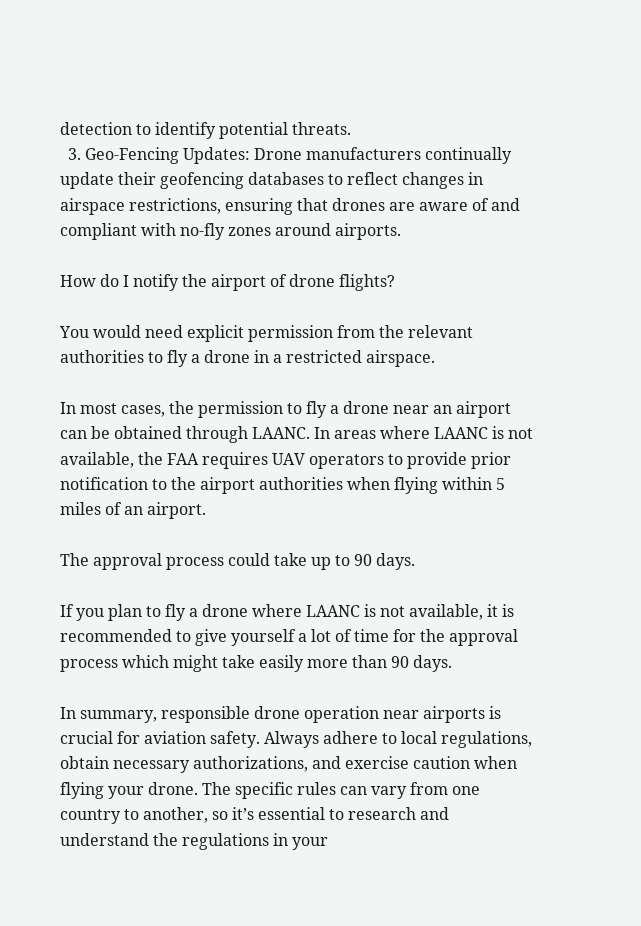detection to identify potential threats.
  3. Geo-Fencing Updates: Drone manufacturers continually update their geofencing databases to reflect changes in airspace restrictions, ensuring that drones are aware of and compliant with no-fly zones around airports.

How do I notify the airport of drone flights?

You would need explicit permission from the relevant authorities to fly a drone in a restricted airspace.

In most cases, the permission to fly a drone near an airport can be obtained through LAANC. In areas where LAANC is not available, the FAA requires UAV operators to provide prior notification to the airport authorities when flying within 5 miles of an airport.

The approval process could take up to 90 days.

If you plan to fly a drone where LAANC is not available, it is recommended to give yourself a lot of time for the approval process which might take easily more than 90 days.

In summary, responsible drone operation near airports is crucial for aviation safety. Always adhere to local regulations, obtain necessary authorizations, and exercise caution when flying your drone. The specific rules can vary from one country to another, so it’s essential to research and understand the regulations in your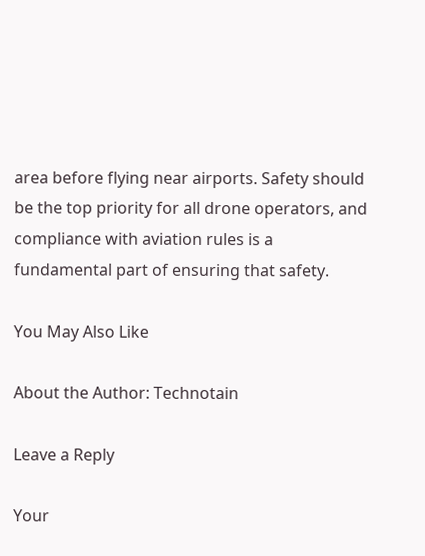area before flying near airports. Safety should be the top priority for all drone operators, and compliance with aviation rules is a fundamental part of ensuring that safety.

You May Also Like

About the Author: Technotain

Leave a Reply

Your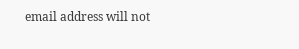email address will not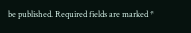be published. Required fields are marked *